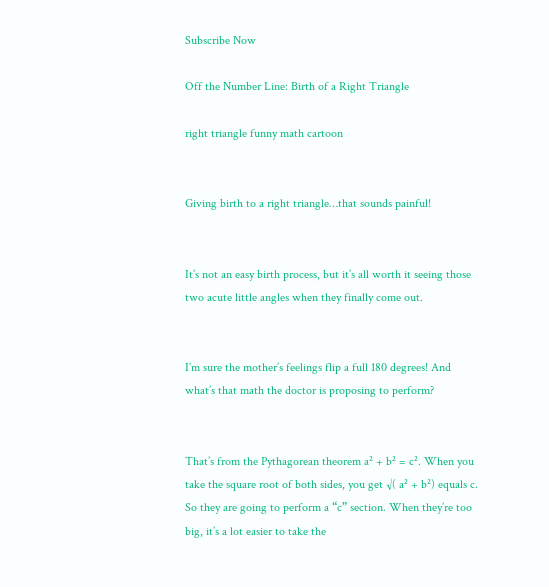Subscribe Now

Off the Number Line: Birth of a Right Triangle

right triangle funny math cartoon


Giving birth to a right triangle…that sounds painful!


It’s not an easy birth process, but it’s all worth it seeing those two acute little angles when they finally come out.


I’m sure the mother’s feelings flip a full 180 degrees! And what’s that math the doctor is proposing to perform?


That’s from the Pythagorean theorem a² + b² = c². When you take the square root of both sides, you get √( a² + b²) equals c. So they are going to perform a “c” section. When they’re too big, it’s a lot easier to take the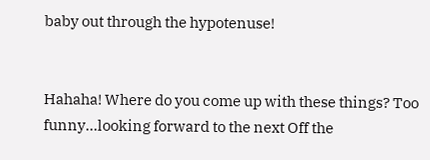baby out through the hypotenuse!


Hahaha! Where do you come up with these things? Too funny…looking forward to the next Off the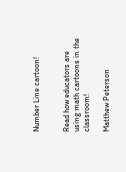Number Line cartoon!


Read how educators are using math cartoons in the classroom!

Matthew Peterson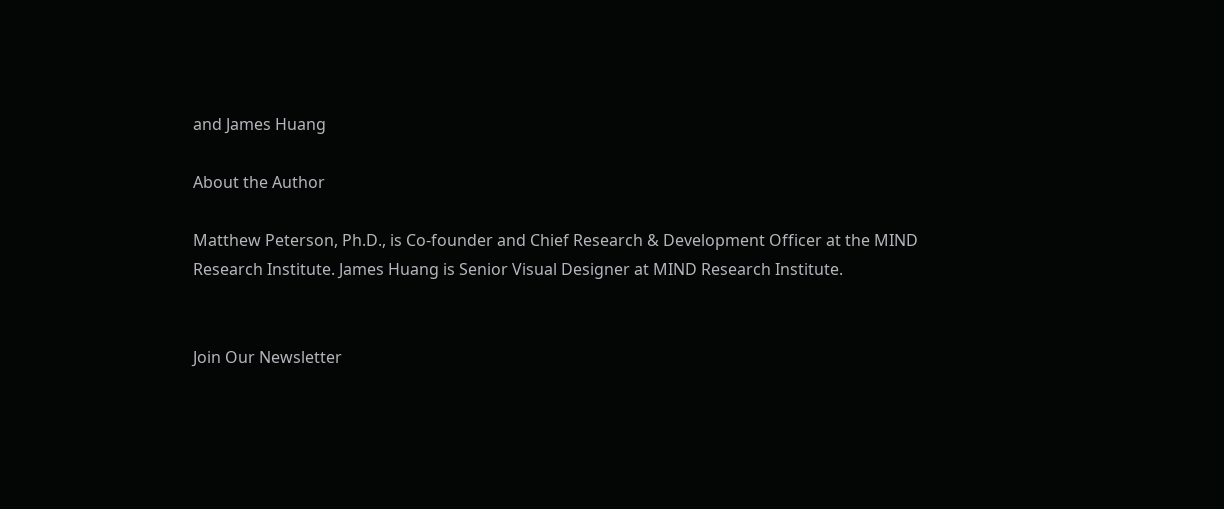and James Huang

About the Author

Matthew Peterson, Ph.D., is Co-founder and Chief Research & Development Officer at the MIND Research Institute. James Huang is Senior Visual Designer at MIND Research Institute.


Join Our Newsletter